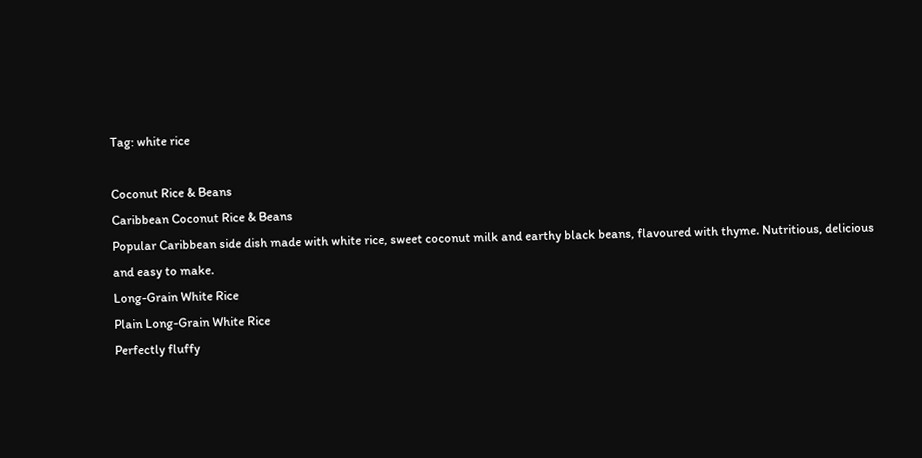Tag: white rice

Coconut Rice & Beans
Caribbean Coconut Rice & Beans
Popular Caribbean side dish made with white rice, sweet coconut milk and earthy black beans, flavoured with thyme. Nutritious, delicious and easy to make.
Long-Grain White Rice
Plain Long-Grain White Rice
Perfectly fluffy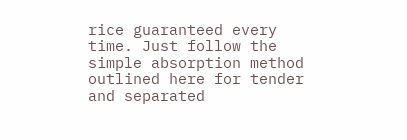rice guaranteed every time. Just follow the simple absorption method outlined here for tender and separated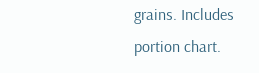grains. Includes portion chart.